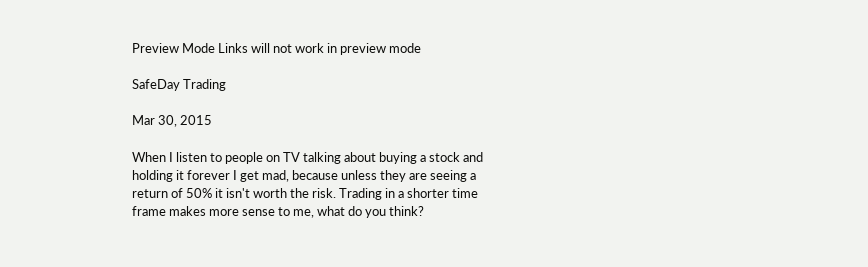Preview Mode Links will not work in preview mode

SafeDay Trading

Mar 30, 2015

When I listen to people on TV talking about buying a stock and holding it forever I get mad, because unless they are seeing a return of 50% it isn't worth the risk. Trading in a shorter time frame makes more sense to me, what do you think?